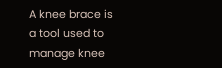A knee brace is a tool used to manage knee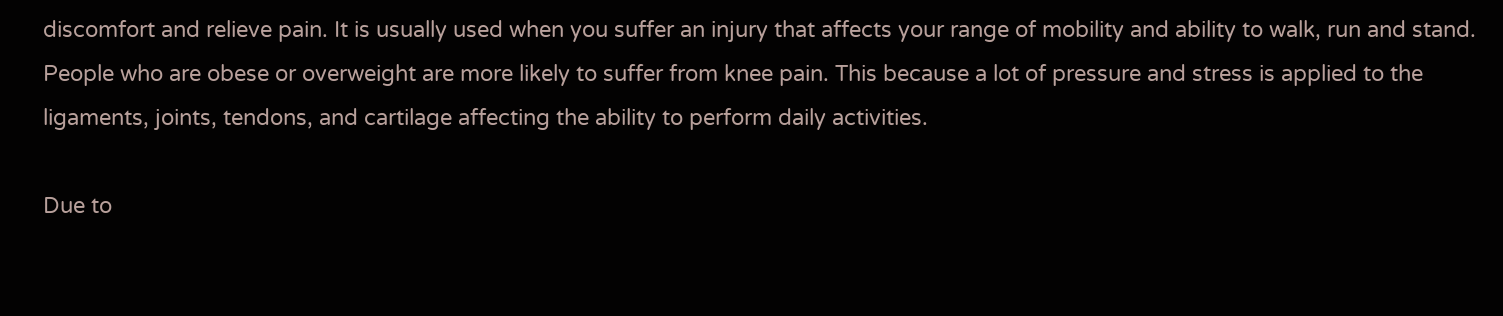discomfort and relieve pain. It is usually used when you suffer an injury that affects your range of mobility and ability to walk, run and stand. People who are obese or overweight are more likely to suffer from knee pain. This because a lot of pressure and stress is applied to the ligaments, joints, tendons, and cartilage affecting the ability to perform daily activities.

Due to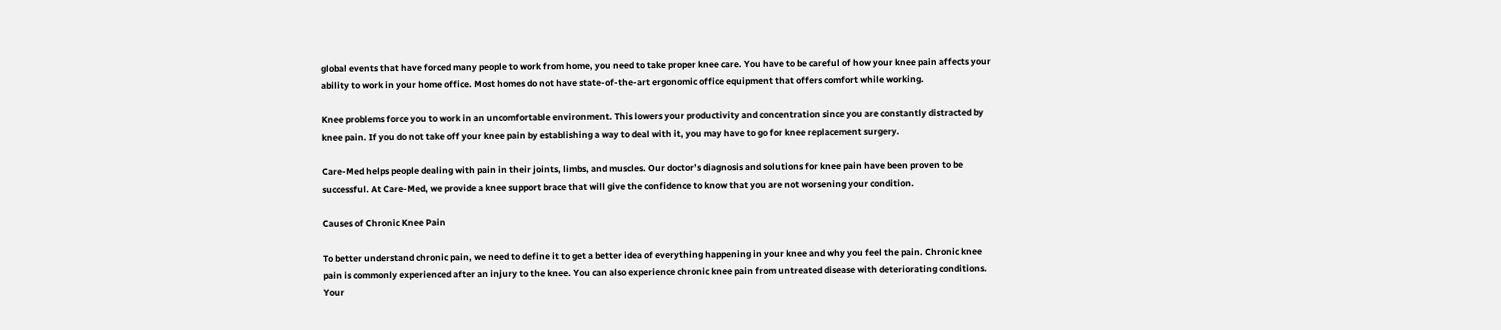global events that have forced many people to work from home, you need to take proper knee care. You have to be careful of how your knee pain affects your ability to work in your home office. Most homes do not have state-of-the-art ergonomic office equipment that offers comfort while working.

Knee problems force you to work in an uncomfortable environment. This lowers your productivity and concentration since you are constantly distracted by knee pain. If you do not take off your knee pain by establishing a way to deal with it, you may have to go for knee replacement surgery.

Care-Med helps people dealing with pain in their joints, limbs, and muscles. Our doctor’s diagnosis and solutions for knee pain have been proven to be successful. At Care-Med, we provide a knee support brace that will give the confidence to know that you are not worsening your condition.

Causes of Chronic Knee Pain

To better understand chronic pain, we need to define it to get a better idea of everything happening in your knee and why you feel the pain. Chronic knee pain is commonly experienced after an injury to the knee. You can also experience chronic knee pain from untreated disease with deteriorating conditions. Your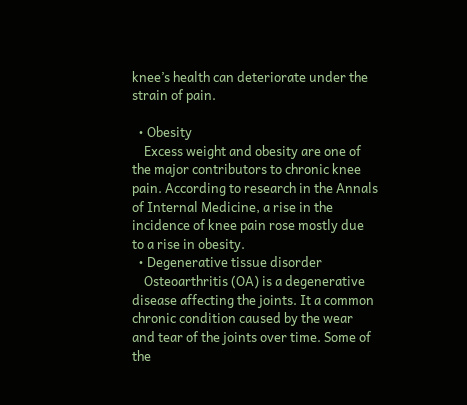knee’s health can deteriorate under the strain of pain.

  • Obesity
    Excess weight and obesity are one of the major contributors to chronic knee pain. According to research in the Annals of Internal Medicine, a rise in the incidence of knee pain rose mostly due to a rise in obesity.
  • Degenerative tissue disorder
    Osteoarthritis (OA) is a degenerative disease affecting the joints. It a common chronic condition caused by the wear and tear of the joints over time. Some of the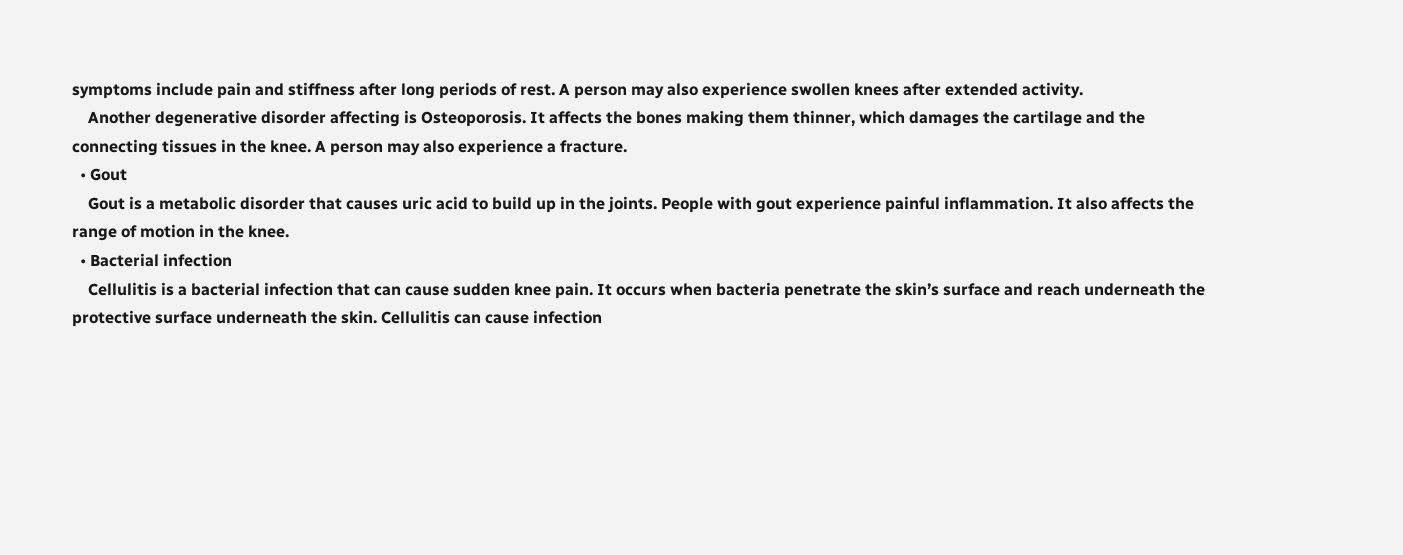symptoms include pain and stiffness after long periods of rest. A person may also experience swollen knees after extended activity.
    Another degenerative disorder affecting is Osteoporosis. It affects the bones making them thinner, which damages the cartilage and the connecting tissues in the knee. A person may also experience a fracture.
  • Gout
    Gout is a metabolic disorder that causes uric acid to build up in the joints. People with gout experience painful inflammation. It also affects the range of motion in the knee.
  • Bacterial infection
    Cellulitis is a bacterial infection that can cause sudden knee pain. It occurs when bacteria penetrate the skin’s surface and reach underneath the protective surface underneath the skin. Cellulitis can cause infection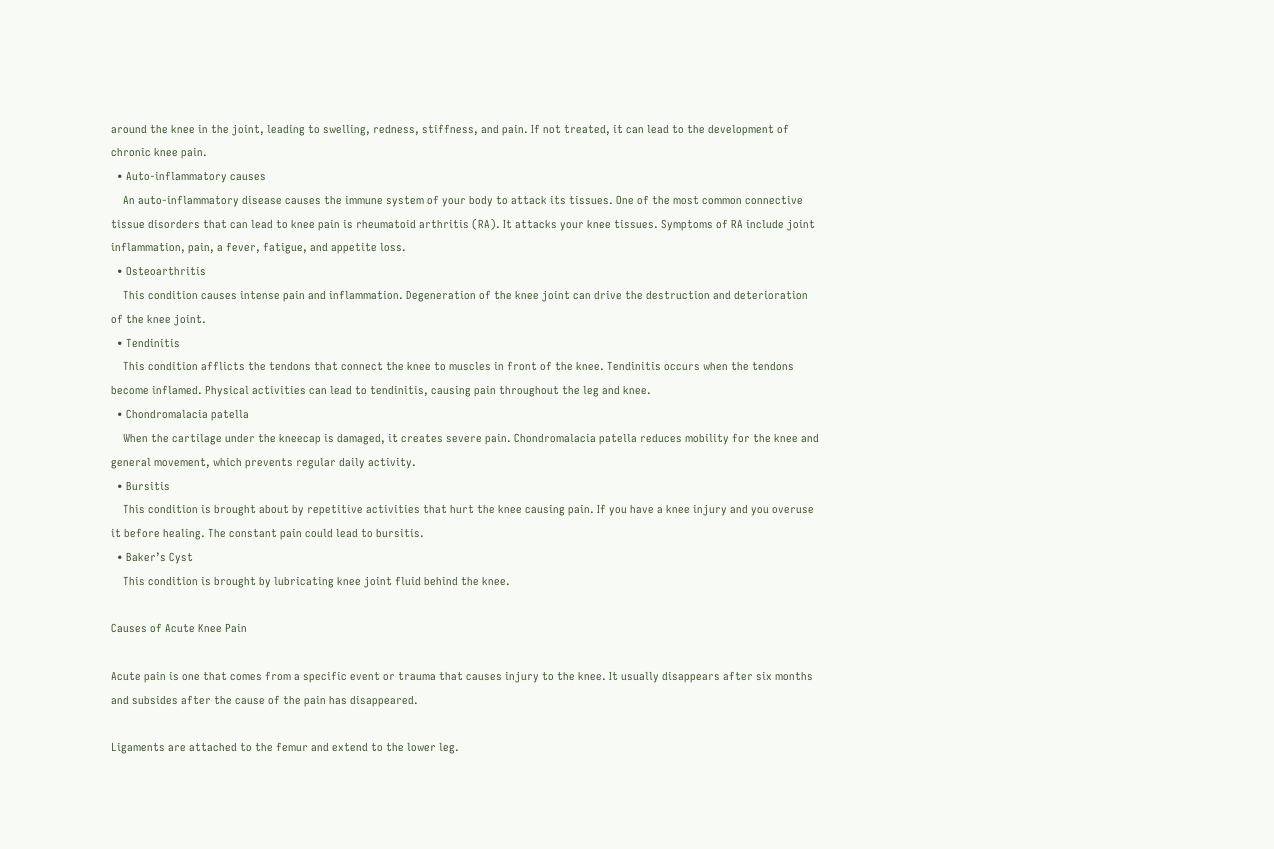around the knee in the joint, leading to swelling, redness, stiffness, and pain. If not treated, it can lead to the development of chronic knee pain.
  • Auto-inflammatory causes
    An auto-inflammatory disease causes the immune system of your body to attack its tissues. One of the most common connective tissue disorders that can lead to knee pain is rheumatoid arthritis (RA). It attacks your knee tissues. Symptoms of RA include joint inflammation, pain, a fever, fatigue, and appetite loss.
  • Osteoarthritis
    This condition causes intense pain and inflammation. Degeneration of the knee joint can drive the destruction and deterioration of the knee joint.
  • Tendinitis
    This condition afflicts the tendons that connect the knee to muscles in front of the knee. Tendinitis occurs when the tendons become inflamed. Physical activities can lead to tendinitis, causing pain throughout the leg and knee.
  • Chondromalacia patella
    When the cartilage under the kneecap is damaged, it creates severe pain. Chondromalacia patella reduces mobility for the knee and general movement, which prevents regular daily activity.
  • Bursitis
    This condition is brought about by repetitive activities that hurt the knee causing pain. If you have a knee injury and you overuse it before healing. The constant pain could lead to bursitis.
  • Baker’s Cyst
    This condition is brought by lubricating knee joint fluid behind the knee.

Causes of Acute Knee Pain

Acute pain is one that comes from a specific event or trauma that causes injury to the knee. It usually disappears after six months and subsides after the cause of the pain has disappeared.

Ligaments are attached to the femur and extend to the lower leg.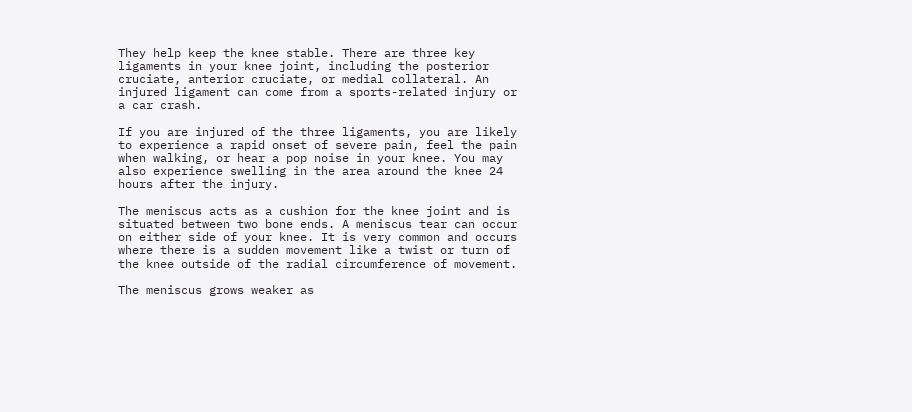They help keep the knee stable. There are three key ligaments in your knee joint, including the posterior cruciate, anterior cruciate, or medial collateral. An injured ligament can come from a sports-related injury or a car crash.

If you are injured of the three ligaments, you are likely to experience a rapid onset of severe pain, feel the pain when walking, or hear a pop noise in your knee. You may also experience swelling in the area around the knee 24 hours after the injury.

The meniscus acts as a cushion for the knee joint and is situated between two bone ends. A meniscus tear can occur on either side of your knee. It is very common and occurs where there is a sudden movement like a twist or turn of the knee outside of the radial circumference of movement.

The meniscus grows weaker as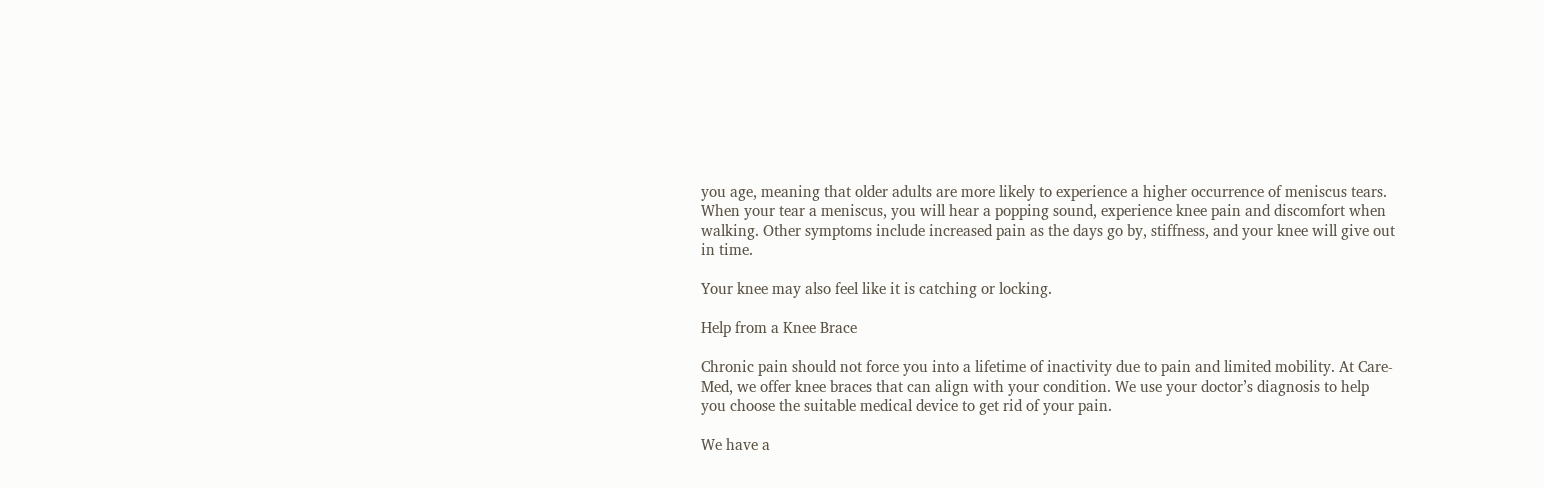you age, meaning that older adults are more likely to experience a higher occurrence of meniscus tears. When your tear a meniscus, you will hear a popping sound, experience knee pain and discomfort when walking. Other symptoms include increased pain as the days go by, stiffness, and your knee will give out in time.

Your knee may also feel like it is catching or locking.

Help from a Knee Brace

Chronic pain should not force you into a lifetime of inactivity due to pain and limited mobility. At Care-Med, we offer knee braces that can align with your condition. We use your doctor’s diagnosis to help you choose the suitable medical device to get rid of your pain.

We have a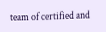team of certified and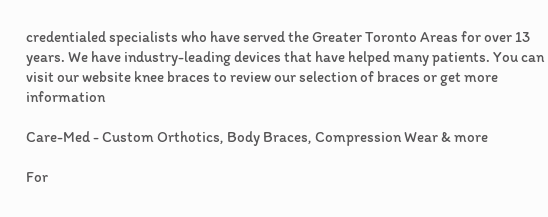credentialed specialists who have served the Greater Toronto Areas for over 13 years. We have industry-leading devices that have helped many patients. You can visit our website knee braces to review our selection of braces or get more information

Care-Med - Custom Orthotics, Body Braces, Compression Wear & more

For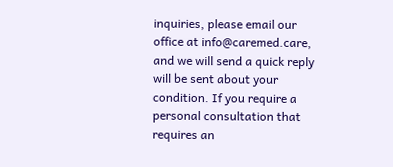inquiries, please email our office at info@caremed.care, and we will send a quick reply will be sent about your condition. If you require a personal consultation that requires an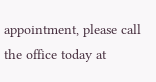appointment, please call the office today at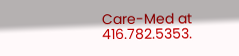Care-Med at 416.782.5353.